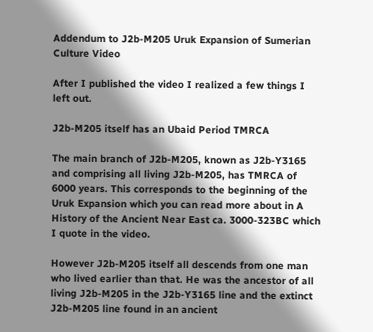Addendum to J2b-M205 Uruk Expansion of Sumerian Culture Video

After I published the video I realized a few things I left out.

J2b-M205 itself has an Ubaid Period TMRCA

The main branch of J2b-M205, known as J2b-Y3165 and comprising all living J2b-M205, has TMRCA of 6000 years. This corresponds to the beginning of the Uruk Expansion which you can read more about in A History of the Ancient Near East ca. 3000-323BC which I quote in the video.

However J2b-M205 itself all descends from one man who lived earlier than that. He was the ancestor of all living J2b-M205 in the J2b-Y3165 line and the extinct J2b-M205 line found in an ancient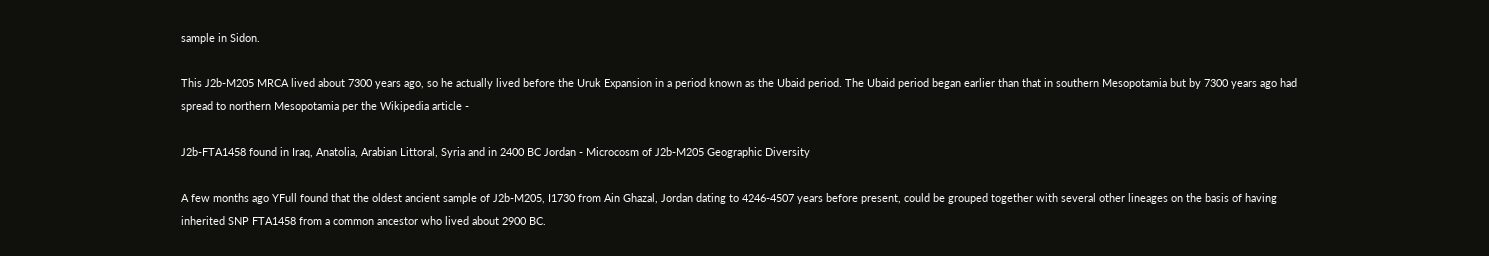sample in Sidon.

This J2b-M205 MRCA lived about 7300 years ago, so he actually lived before the Uruk Expansion in a period known as the Ubaid period. The Ubaid period began earlier than that in southern Mesopotamia but by 7300 years ago had spread to northern Mesopotamia per the Wikipedia article -

J2b-FTA1458 found in Iraq, Anatolia, Arabian Littoral, Syria and in 2400 BC Jordan - Microcosm of J2b-M205 Geographic Diversity

A few months ago YFull found that the oldest ancient sample of J2b-M205, I1730 from Ain Ghazal, Jordan dating to 4246-4507 years before present, could be grouped together with several other lineages on the basis of having inherited SNP FTA1458 from a common ancestor who lived about 2900 BC.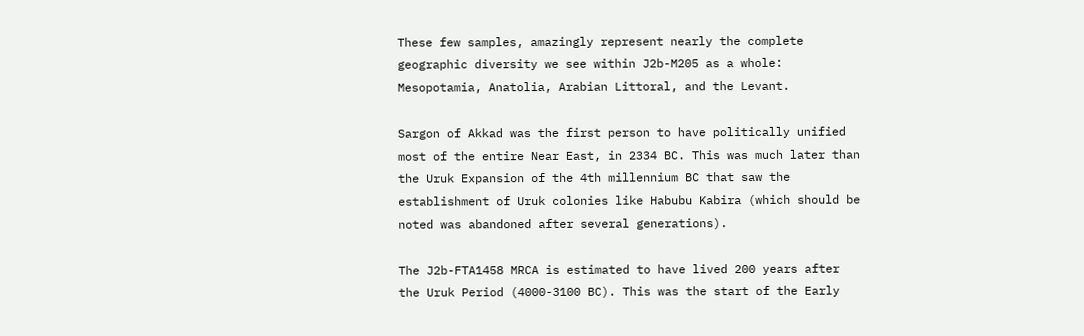These few samples, amazingly represent nearly the complete geographic diversity we see within J2b-M205 as a whole: Mesopotamia, Anatolia, Arabian Littoral, and the Levant.

Sargon of Akkad was the first person to have politically unified most of the entire Near East, in 2334 BC. This was much later than the Uruk Expansion of the 4th millennium BC that saw the establishment of Uruk colonies like Habubu Kabira (which should be noted was abandoned after several generations).

The J2b-FTA1458 MRCA is estimated to have lived 200 years after the Uruk Period (4000-3100 BC). This was the start of the Early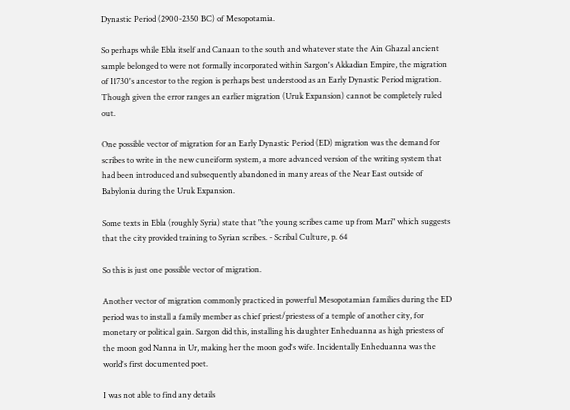Dynastic Period (2900-2350 BC) of Mesopotamia.

So perhaps while Ebla itself and Canaan to the south and whatever state the Ain Ghazal ancient sample belonged to were not formally incorporated within Sargon's Akkadian Empire, the migration of I1730's ancestor to the region is perhaps best understood as an Early Dynastic Period migration. Though given the error ranges an earlier migration (Uruk Expansion) cannot be completely ruled out.

One possible vector of migration for an Early Dynastic Period (ED) migration was the demand for scribes to write in the new cuneiform system, a more advanced version of the writing system that had been introduced and subsequently abandoned in many areas of the Near East outside of Babylonia during the Uruk Expansion.

Some texts in Ebla (roughly Syria) state that "the young scribes came up from Mari" which suggests that the city provided training to Syrian scribes. - Scribal Culture, p. 64

So this is just one possible vector of migration.

Another vector of migration commonly practiced in powerful Mesopotamian families during the ED period was to install a family member as chief priest/priestess of a temple of another city, for monetary or political gain. Sargon did this, installing his daughter Enheduanna as high priestess of the moon god Nanna in Ur, making her the moon god's wife. Incidentally Enheduanna was the world's first documented poet.

I was not able to find any details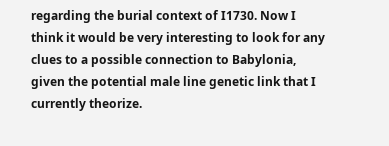regarding the burial context of I1730. Now I think it would be very interesting to look for any clues to a possible connection to Babylonia, given the potential male line genetic link that I currently theorize.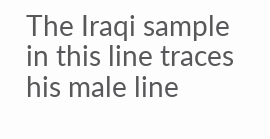The Iraqi sample in this line traces his male line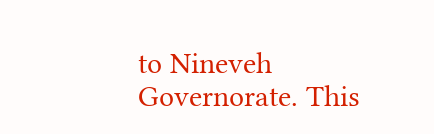to Nineveh Governorate. This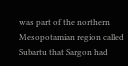was part of the northern Mesopotamian region called Subartu that Sargon had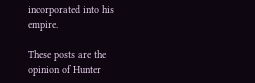incorporated into his empire.

These posts are the opinion of Hunter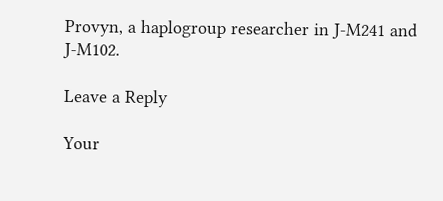Provyn, a haplogroup researcher in J-M241 and J-M102.

Leave a Reply

Your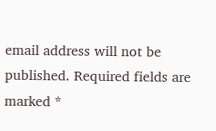email address will not be published. Required fields are marked *